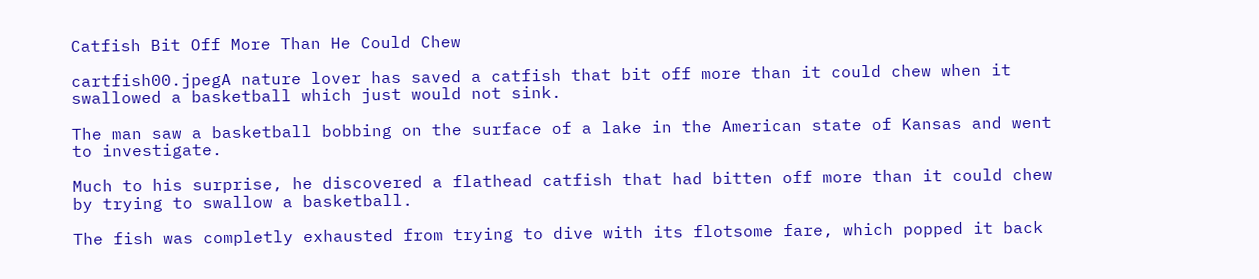Catfish Bit Off More Than He Could Chew

cartfish00.jpegA nature lover has saved a catfish that bit off more than it could chew when it swallowed a basketball which just would not sink.

The man saw a basketball bobbing on the surface of a lake in the American state of Kansas and went to investigate.

Much to his surprise, he discovered a flathead catfish that had bitten off more than it could chew by trying to swallow a basketball.

The fish was completly exhausted from trying to dive with its flotsome fare, which popped it back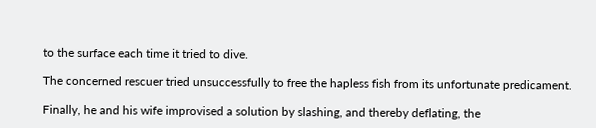to the surface each time it tried to dive.

The concerned rescuer tried unsuccessfully to free the hapless fish from its unfortunate predicament.

Finally, he and his wife improvised a solution by slashing, and thereby deflating, the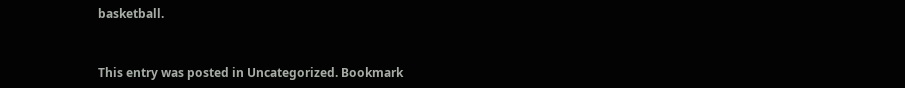basketball.


This entry was posted in Uncategorized. Bookmark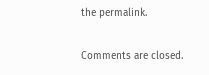the permalink.

Comments are closed.